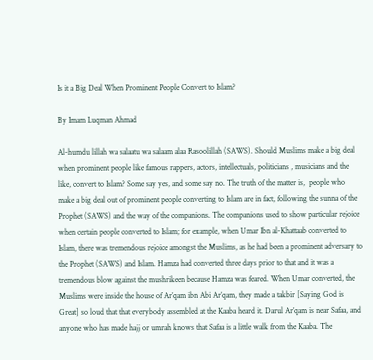Is it a Big Deal When Prominent People Convert to Islam?

By Imam Luqman Ahmad

Al-humdu lillah wa salaatu wa salaam alaa Rasoolillah (SAWS). Should Muslims make a big deal when prominent people like famous rappers, actors, intellectuals, politicians , musicians and the like, convert to Islam? Some say yes, and some say no. The truth of the matter is,  people who make a big deal out of prominent people converting to Islam are in fact, following the sunna of the Prophet (SAWS) and the way of the companions. The companions used to show particular rejoice when certain people converted to Islam; for example, when Umar Ibn al-Khattaab converted to Islam, there was tremendous rejoice amongst the Muslims, as he had been a prominent adversary to the Prophet (SAWS) and Islam. Hamza had converted three days prior to that and it was a tremendous blow against the mushrikeen because Hamza was feared. When Umar converted, the Muslims were inside the house of Ar’qam ibn Abi Ar’qam, they made a takbir [Saying God is Great] so loud that that everybody assembled at the Kaaba heard it. Darul Ar’qam is near Safaa, and anyone who has made hajj or umrah knows that Safaa is a little walk from the Kaaba. The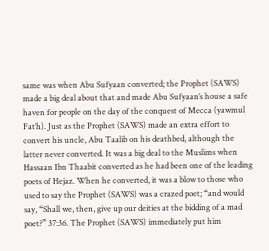same was when Abu Sufyaan converted; the Prophet (SAWS) made a big deal about that and made Abu Sufyaan’s house a safe haven for people on the day of the conquest of Mecca (yawmul Fat’h). Just as the Prophet (SAWS) made an extra effort to convert his uncle, Abu Taalib on his deathbed, although the latter never converted. It was a big deal to the Muslims when Hassaan Ibn Thaabit converted as he had been one of the leading poets of Hejaz. When he converted, it was a blow to those who used to say the Prophet (SAWS) was a crazed poet; “and would say, “Shall we, then, give up our deities at the bidding of a mad poet?” 37:36. The Prophet (SAWS) immediately put him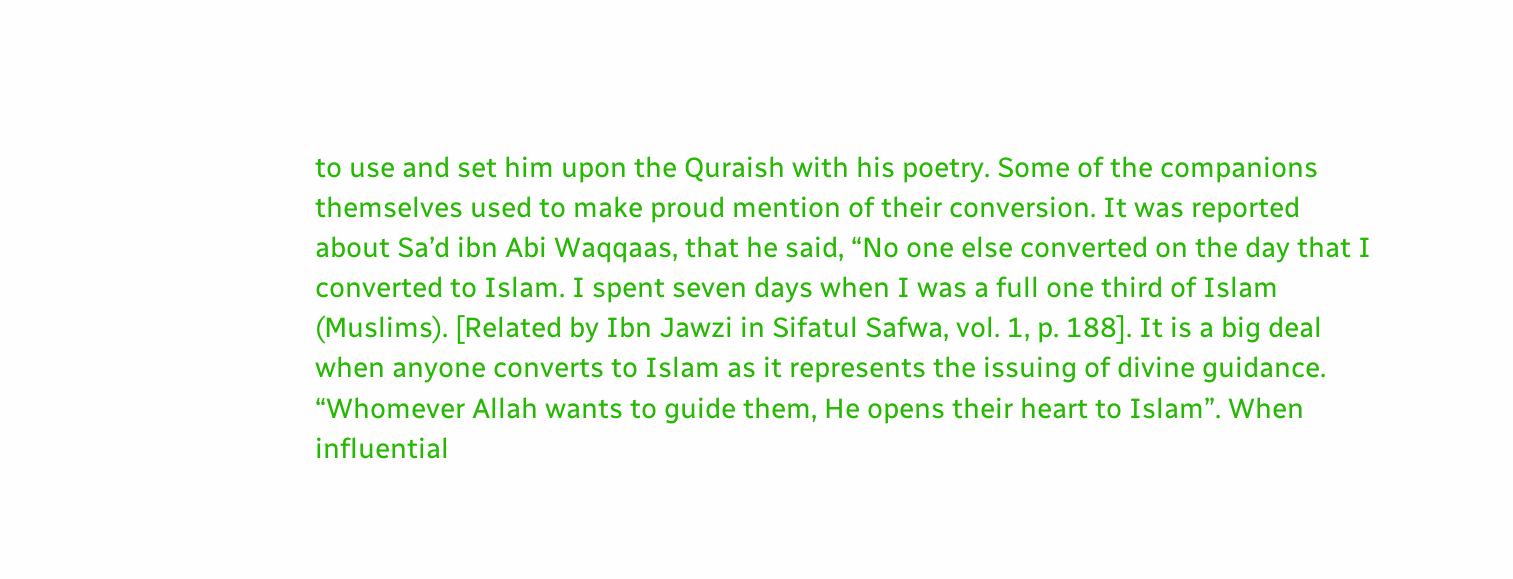to use and set him upon the Quraish with his poetry. Some of the companions themselves used to make proud mention of their conversion. It was reported about Sa’d ibn Abi Waqqaas, that he said, “No one else converted on the day that I converted to Islam. I spent seven days when I was a full one third of Islam (Muslims). [Related by Ibn Jawzi in Sifatul Safwa, vol. 1, p. 188]. It is a big deal when anyone converts to Islam as it represents the issuing of divine guidance. “Whomever Allah wants to guide them, He opens their heart to Islam”. When influential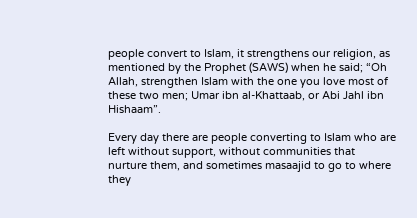people convert to Islam, it strengthens our religion, as mentioned by the Prophet (SAWS) when he said; “Oh Allah, strengthen Islam with the one you love most of these two men; Umar ibn al-Khattaab, or Abi Jahl ibn Hishaam”.

Every day there are people converting to Islam who are left without support, without communities that nurture them, and sometimes masaajid to go to where they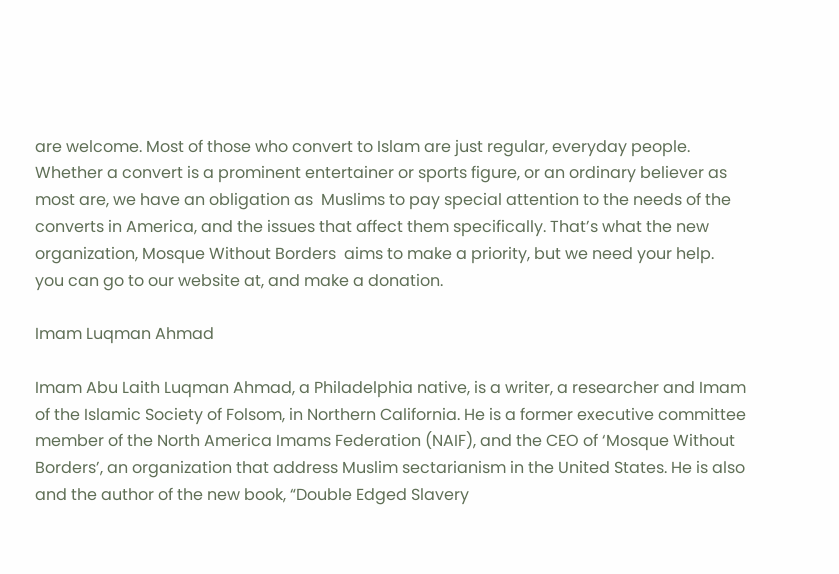are welcome. Most of those who convert to Islam are just regular, everyday people. Whether a convert is a prominent entertainer or sports figure, or an ordinary believer as most are, we have an obligation as  Muslims to pay special attention to the needs of the converts in America, and the issues that affect them specifically. That’s what the new organization, Mosque Without Borders  aims to make a priority, but we need your help. you can go to our website at, and make a donation.

Imam Luqman Ahmad

Imam Abu Laith Luqman Ahmad, a Philadelphia native, is a writer, a researcher and Imam of the Islamic Society of Folsom, in Northern California. He is a former executive committee member of the North America Imams Federation (NAIF), and the CEO of ‘Mosque Without Borders’, an organization that address Muslim sectarianism in the United States. He is also and the author of the new book, “Double Edged Slavery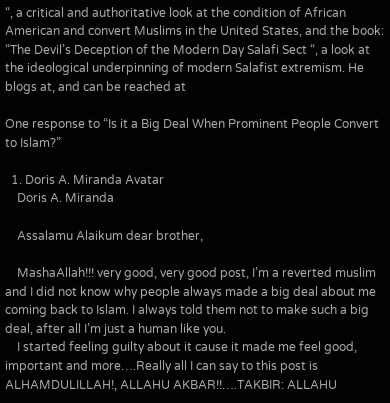“, a critical and authoritative look at the condition of African American and convert Muslims in the United States, and the book: “The Devil’s Deception of the Modern Day Salafi Sect “, a look at the ideological underpinning of modern Salafist extremism. He blogs at, and can be reached at

One response to “Is it a Big Deal When Prominent People Convert to Islam?”

  1. Doris A. Miranda Avatar
    Doris A. Miranda

    Assalamu Alaikum dear brother,

    MashaAllah!!! very good, very good post, I’m a reverted muslim and I did not know why people always made a big deal about me coming back to Islam. I always told them not to make such a big deal, after all I’m just a human like you.
    I started feeling guilty about it cause it made me feel good, important and more….Really all I can say to this post is ALHAMDULILLAH!, ALLAHU AKBAR!!….TAKBIR: ALLAHU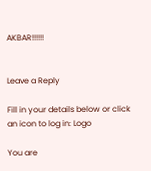AKBAR!!!!!!


Leave a Reply

Fill in your details below or click an icon to log in: Logo

You are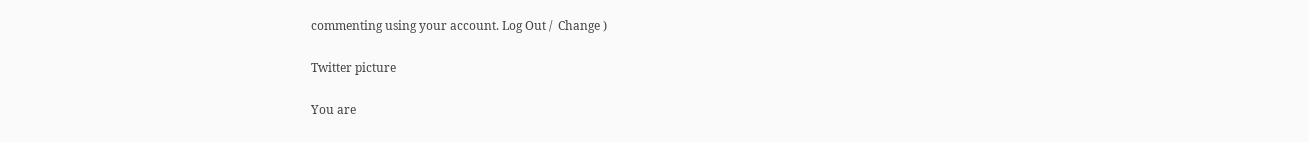commenting using your account. Log Out /  Change )

Twitter picture

You are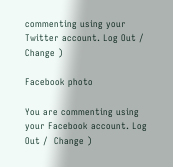commenting using your Twitter account. Log Out /  Change )

Facebook photo

You are commenting using your Facebook account. Log Out /  Change )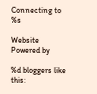Connecting to %s

Website Powered by

%d bloggers like this: